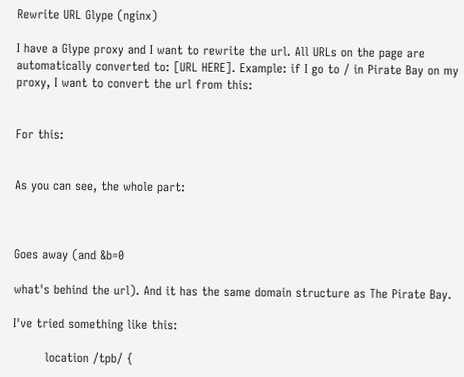Rewrite URL Glype (nginx)

I have a Glype proxy and I want to rewrite the url. All URLs on the page are automatically converted to: [URL HERE]. Example: if I go to / in Pirate Bay on my proxy, I want to convert the url from this:


For this:


As you can see, the whole part:



Goes away (and &b=0

what's behind the url). And it has the same domain structure as The Pirate Bay.

I've tried something like this:

        location /tpb/ {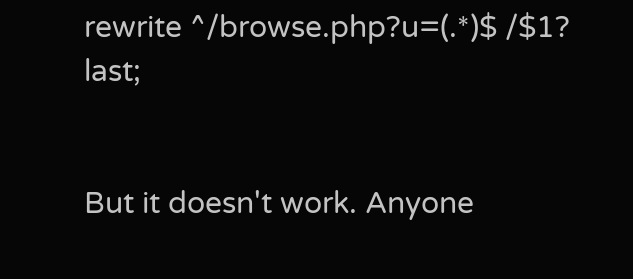rewrite ^/browse.php?u=(.*)$ /$1? last;


But it doesn't work. Anyone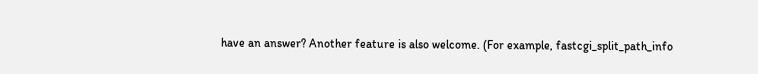have an answer? Another feature is also welcome. (For example, fastcgi_split_path_info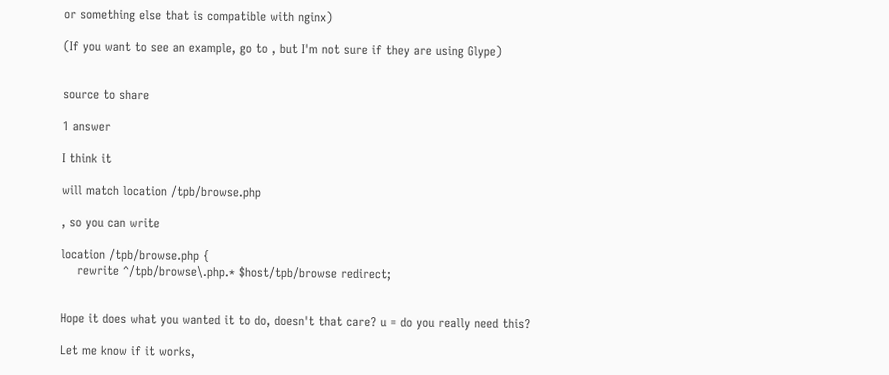or something else that is compatible with nginx)

(If you want to see an example, go to , but I'm not sure if they are using Glype)


source to share

1 answer

I think it

will match location /tpb/browse.php

, so you can write

location /tpb/browse.php {
    rewrite ^/tpb/browse\.php.* $host/tpb/browse redirect;


Hope it does what you wanted it to do, doesn't that care? u = do you really need this?

Let me know if it works,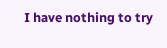I have nothing to try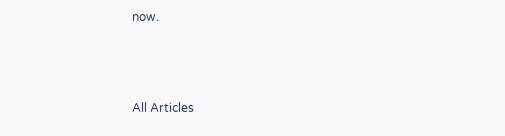now.



All Articles